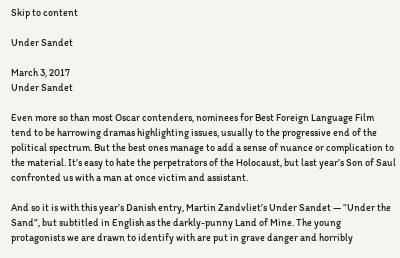Skip to content

Under Sandet

March 3, 2017
Under Sandet

Even more so than most Oscar contenders, nominees for Best Foreign Language Film tend to be harrowing dramas highlighting issues, usually to the progressive end of the political spectrum. But the best ones manage to add a sense of nuance or complication to the material. It’s easy to hate the perpetrators of the Holocaust, but last year’s Son of Saul confronted us with a man at once victim and assistant.

And so it is with this year’s Danish entry, Martin Zandvliet’s Under Sandet — “Under the Sand”, but subtitled in English as the darkly-punny Land of Mine. The young protagonists we are drawn to identify with are put in grave danger and horribly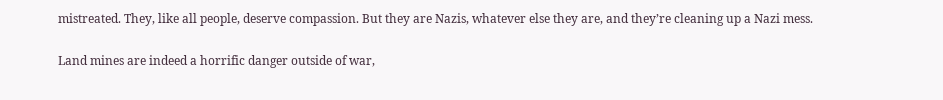mistreated. They, like all people, deserve compassion. But they are Nazis, whatever else they are, and they’re cleaning up a Nazi mess.

Land mines are indeed a horrific danger outside of war,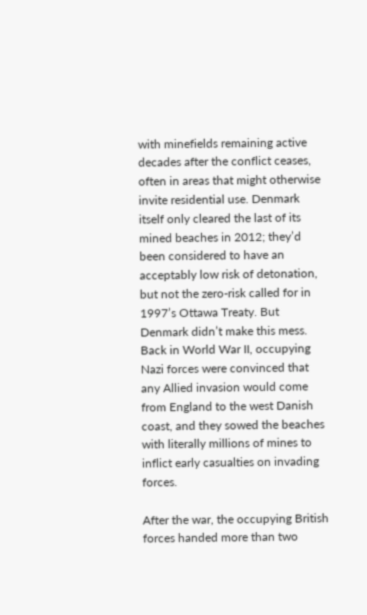with minefields remaining active decades after the conflict ceases, often in areas that might otherwise invite residential use. Denmark itself only cleared the last of its mined beaches in 2012; they’d been considered to have an acceptably low risk of detonation, but not the zero-risk called for in 1997’s Ottawa Treaty. But Denmark didn’t make this mess. Back in World War II, occupying Nazi forces were convinced that any Allied invasion would come from England to the west Danish coast, and they sowed the beaches with literally millions of mines to inflict early casualties on invading forces.

After the war, the occupying British forces handed more than two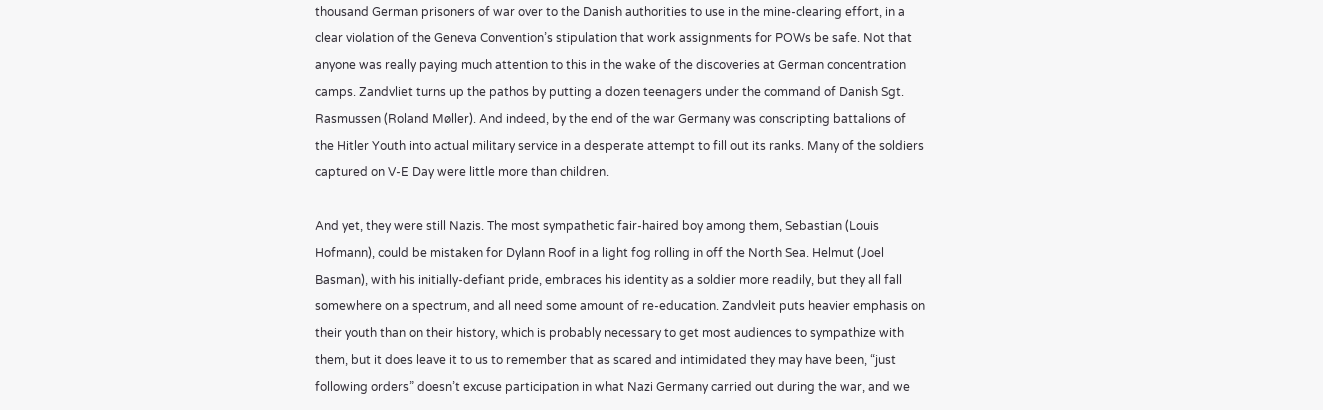thousand German prisoners of war over to the Danish authorities to use in the mine-clearing effort, in a clear violation of the Geneva Convention’s stipulation that work assignments for POWs be safe. Not that anyone was really paying much attention to this in the wake of the discoveries at German concentration camps. Zandvliet turns up the pathos by putting a dozen teenagers under the command of Danish Sgt. Rasmussen (Roland Møller). And indeed, by the end of the war Germany was conscripting battalions of the Hitler Youth into actual military service in a desperate attempt to fill out its ranks. Many of the soldiers captured on V-E Day were little more than children.

And yet, they were still Nazis. The most sympathetic fair-haired boy among them, Sebastian (Louis Hofmann), could be mistaken for Dylann Roof in a light fog rolling in off the North Sea. Helmut (Joel Basman), with his initially-defiant pride, embraces his identity as a soldier more readily, but they all fall somewhere on a spectrum, and all need some amount of re-education. Zandvleit puts heavier emphasis on their youth than on their history, which is probably necessary to get most audiences to sympathize with them, but it does leave it to us to remember that as scared and intimidated they may have been, “just following orders” doesn’t excuse participation in what Nazi Germany carried out during the war, and we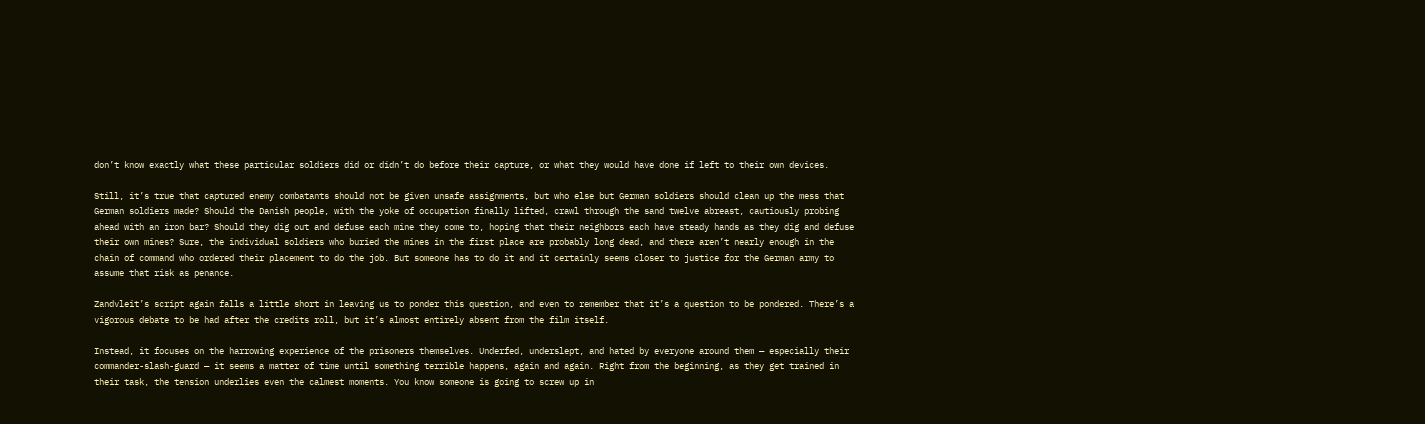don’t know exactly what these particular soldiers did or didn’t do before their capture, or what they would have done if left to their own devices.

Still, it’s true that captured enemy combatants should not be given unsafe assignments, but who else but German soldiers should clean up the mess that German soldiers made? Should the Danish people, with the yoke of occupation finally lifted, crawl through the sand twelve abreast, cautiously probing ahead with an iron bar? Should they dig out and defuse each mine they come to, hoping that their neighbors each have steady hands as they dig and defuse their own mines? Sure, the individual soldiers who buried the mines in the first place are probably long dead, and there aren’t nearly enough in the chain of command who ordered their placement to do the job. But someone has to do it and it certainly seems closer to justice for the German army to assume that risk as penance.

Zandvleit’s script again falls a little short in leaving us to ponder this question, and even to remember that it’s a question to be pondered. There’s a vigorous debate to be had after the credits roll, but it’s almost entirely absent from the film itself.

Instead, it focuses on the harrowing experience of the prisoners themselves. Underfed, underslept, and hated by everyone around them — especially their commander-slash-guard — it seems a matter of time until something terrible happens, again and again. Right from the beginning, as they get trained in their task, the tension underlies even the calmest moments. You know someone is going to screw up in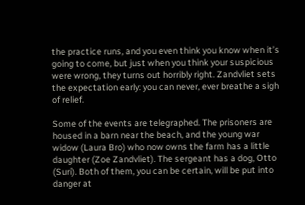the practice runs, and you even think you know when it’s going to come, but just when you think your suspicious were wrong, they turns out horribly right. Zandvliet sets the expectation early: you can never, ever breathe a sigh of relief.

Some of the events are telegraphed. The prisoners are housed in a barn near the beach, and the young war widow (Laura Bro) who now owns the farm has a little daughter (Zoe Zandvliet). The sergeant has a dog, Otto (Suri). Both of them, you can be certain, will be put into danger at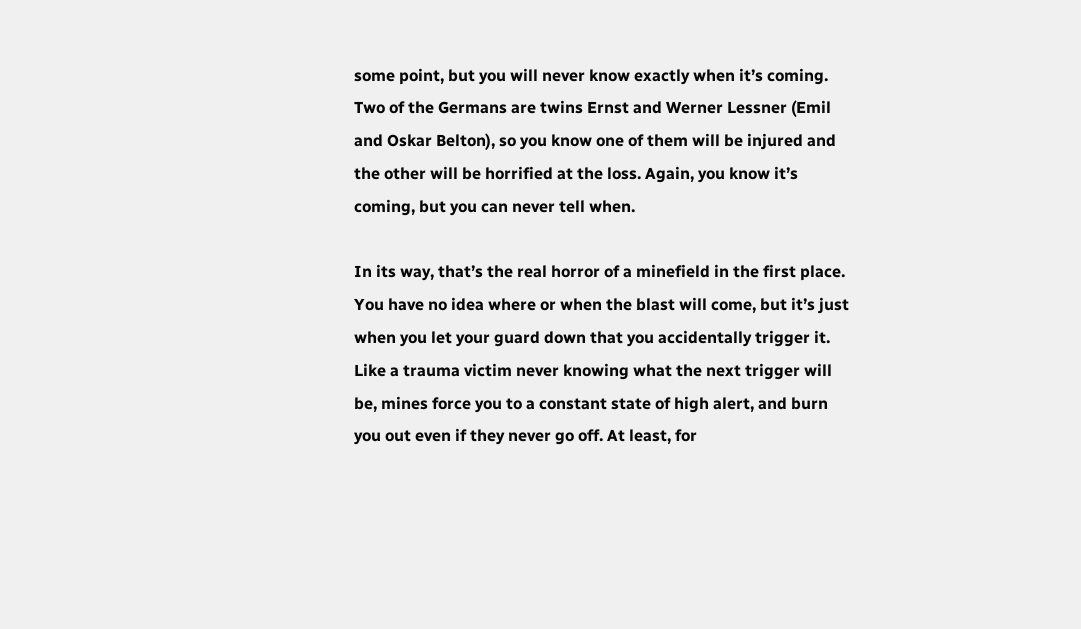some point, but you will never know exactly when it’s coming. Two of the Germans are twins Ernst and Werner Lessner (Emil and Oskar Belton), so you know one of them will be injured and the other will be horrified at the loss. Again, you know it’s coming, but you can never tell when.

In its way, that’s the real horror of a minefield in the first place. You have no idea where or when the blast will come, but it’s just when you let your guard down that you accidentally trigger it. Like a trauma victim never knowing what the next trigger will be, mines force you to a constant state of high alert, and burn you out even if they never go off. At least, for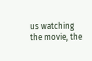us watching the movie, the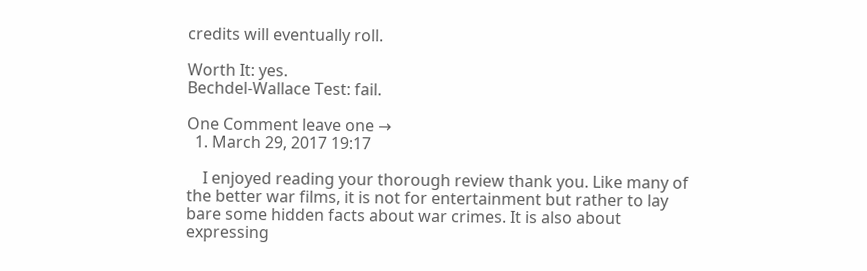credits will eventually roll.

Worth It: yes.
Bechdel-Wallace Test: fail.

One Comment leave one →
  1. March 29, 2017 19:17

    I enjoyed reading your thorough review thank you. Like many of the better war films, it is not for entertainment but rather to lay bare some hidden facts about war crimes. It is also about expressing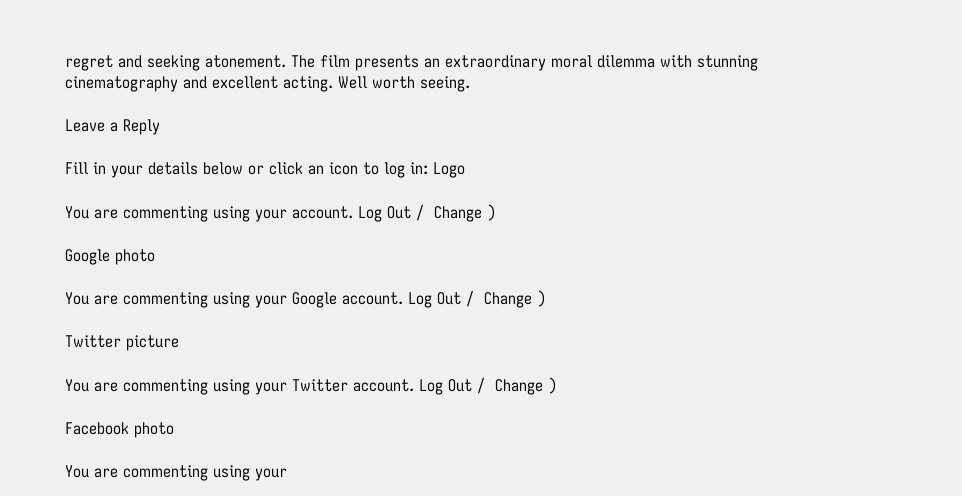regret and seeking atonement. The film presents an extraordinary moral dilemma with stunning cinematography and excellent acting. Well worth seeing.

Leave a Reply

Fill in your details below or click an icon to log in: Logo

You are commenting using your account. Log Out /  Change )

Google photo

You are commenting using your Google account. Log Out /  Change )

Twitter picture

You are commenting using your Twitter account. Log Out /  Change )

Facebook photo

You are commenting using your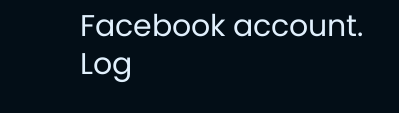Facebook account. Log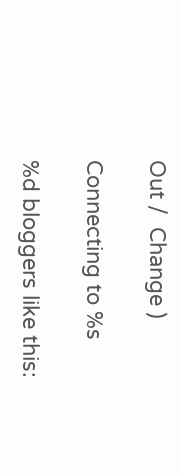Out /  Change )

Connecting to %s

%d bloggers like this: